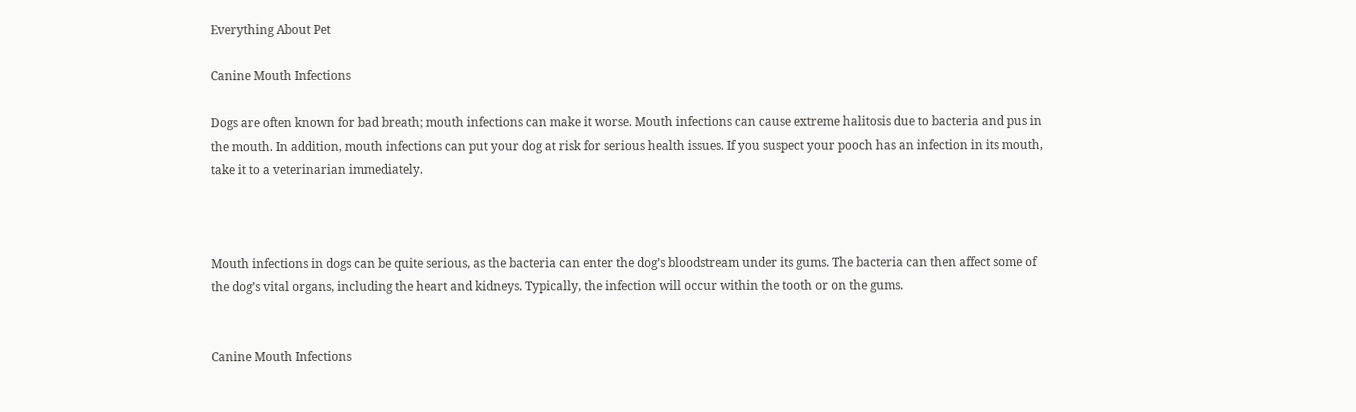Everything About Pet

Canine Mouth Infections

Dogs are often known for bad breath; mouth infections can make it worse. Mouth infections can cause extreme halitosis due to bacteria and pus in the mouth. In addition, mouth infections can put your dog at risk for serious health issues. If you suspect your pooch has an infection in its mouth, take it to a veterinarian immediately.



Mouth infections in dogs can be quite serious, as the bacteria can enter the dog’s bloodstream under its gums. The bacteria can then affect some of the dog’s vital organs, including the heart and kidneys. Typically, the infection will occur within the tooth or on the gums.


Canine Mouth Infections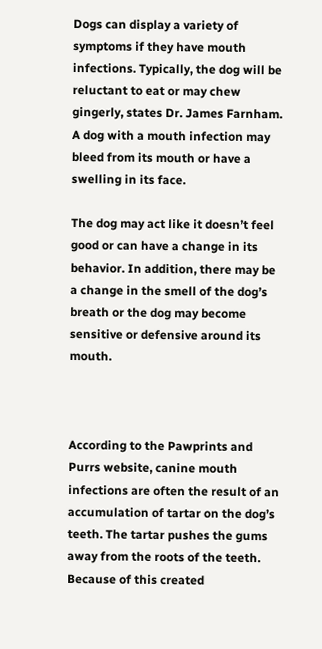Dogs can display a variety of symptoms if they have mouth infections. Typically, the dog will be reluctant to eat or may chew gingerly, states Dr. James Farnham. A dog with a mouth infection may bleed from its mouth or have a swelling in its face.

The dog may act like it doesn’t feel good or can have a change in its behavior. In addition, there may be a change in the smell of the dog’s breath or the dog may become sensitive or defensive around its mouth.



According to the Pawprints and Purrs website, canine mouth infections are often the result of an accumulation of tartar on the dog’s teeth. The tartar pushes the gums away from the roots of the teeth. Because of this created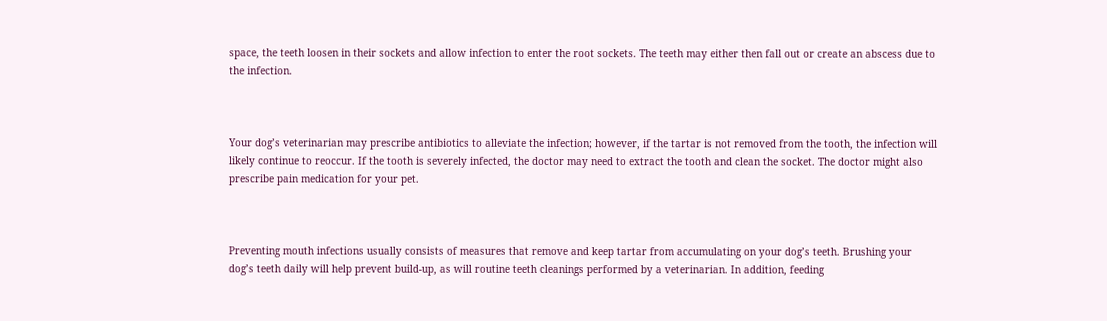space, the teeth loosen in their sockets and allow infection to enter the root sockets. The teeth may either then fall out or create an abscess due to the infection.



Your dog’s veterinarian may prescribe antibiotics to alleviate the infection; however, if the tartar is not removed from the tooth, the infection will likely continue to reoccur. If the tooth is severely infected, the doctor may need to extract the tooth and clean the socket. The doctor might also prescribe pain medication for your pet.



Preventing mouth infections usually consists of measures that remove and keep tartar from accumulating on your dog’s teeth. Brushing your dog’s teeth daily will help prevent build-up, as will routine teeth cleanings performed by a veterinarian. In addition, feeding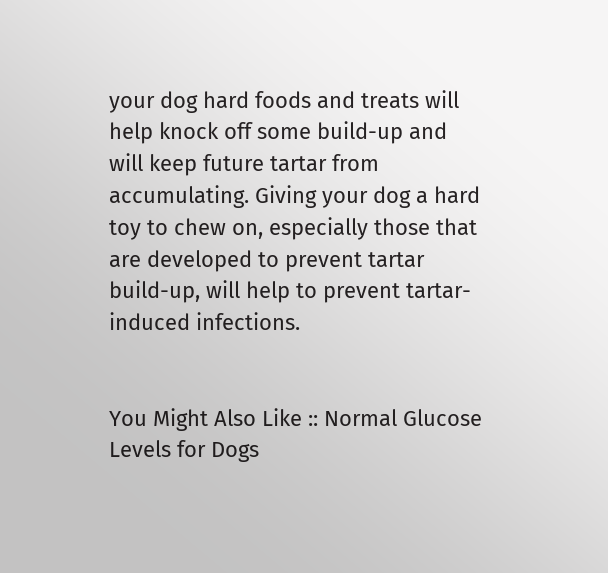your dog hard foods and treats will help knock off some build-up and will keep future tartar from accumulating. Giving your dog a hard toy to chew on, especially those that are developed to prevent tartar build-up, will help to prevent tartar-induced infections.


You Might Also Like :: Normal Glucose Levels for Dogs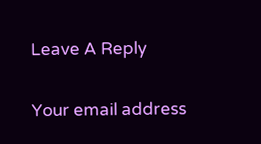Leave A Reply

Your email address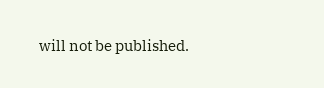will not be published.